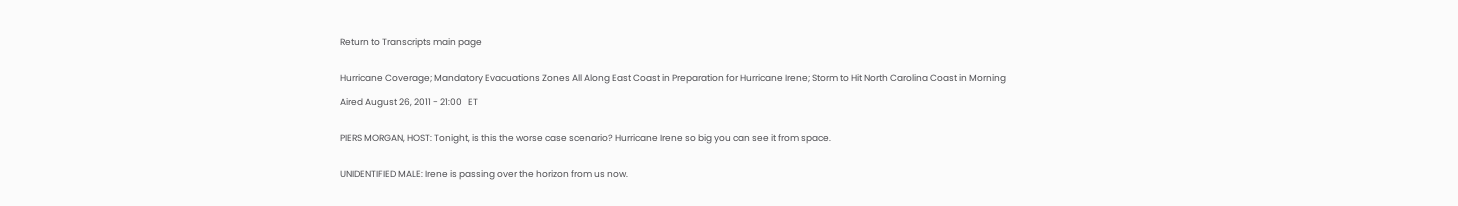Return to Transcripts main page


Hurricane Coverage; Mandatory Evacuations Zones All Along East Coast in Preparation for Hurricane Irene; Storm to Hit North Carolina Coast in Morning

Aired August 26, 2011 - 21:00   ET


PIERS MORGAN, HOST: Tonight, is this the worse case scenario? Hurricane Irene so big you can see it from space.


UNIDENTIFIED MALE: Irene is passing over the horizon from us now.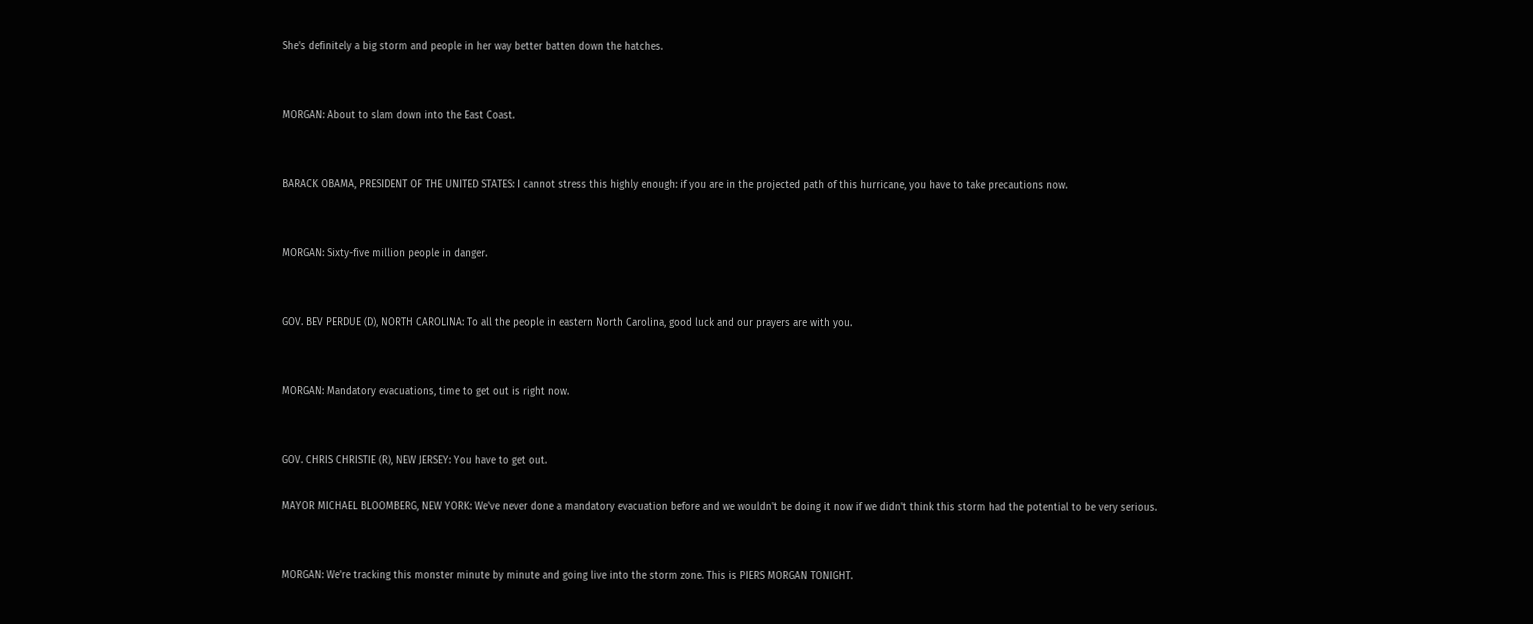She's definitely a big storm and people in her way better batten down the hatches.


MORGAN: About to slam down into the East Coast.


BARACK OBAMA, PRESIDENT OF THE UNITED STATES: I cannot stress this highly enough: if you are in the projected path of this hurricane, you have to take precautions now.


MORGAN: Sixty-five million people in danger.


GOV. BEV PERDUE (D), NORTH CAROLINA: To all the people in eastern North Carolina, good luck and our prayers are with you.


MORGAN: Mandatory evacuations, time to get out is right now.


GOV. CHRIS CHRISTIE (R), NEW JERSEY: You have to get out.

MAYOR MICHAEL BLOOMBERG, NEW YORK: We've never done a mandatory evacuation before and we wouldn't be doing it now if we didn't think this storm had the potential to be very serious.


MORGAN: We're tracking this monster minute by minute and going live into the storm zone. This is PIERS MORGAN TONIGHT.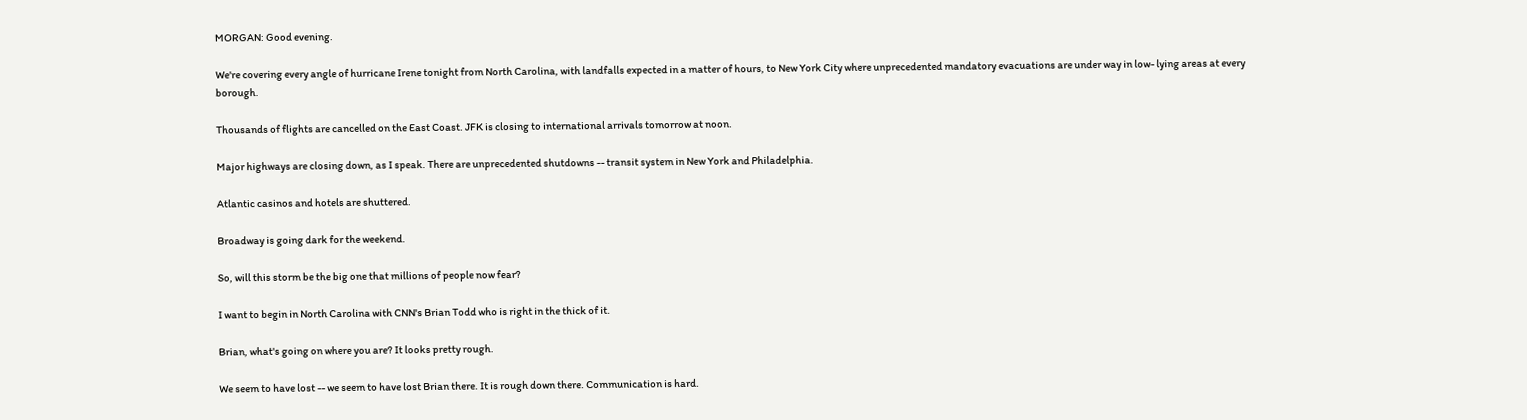MORGAN: Good evening.

We're covering every angle of hurricane Irene tonight from North Carolina, with landfalls expected in a matter of hours, to New York City where unprecedented mandatory evacuations are under way in low- lying areas at every borough.

Thousands of flights are cancelled on the East Coast. JFK is closing to international arrivals tomorrow at noon.

Major highways are closing down, as I speak. There are unprecedented shutdowns -- transit system in New York and Philadelphia.

Atlantic casinos and hotels are shuttered.

Broadway is going dark for the weekend.

So, will this storm be the big one that millions of people now fear?

I want to begin in North Carolina with CNN's Brian Todd who is right in the thick of it.

Brian, what's going on where you are? It looks pretty rough.

We seem to have lost -- we seem to have lost Brian there. It is rough down there. Communication is hard.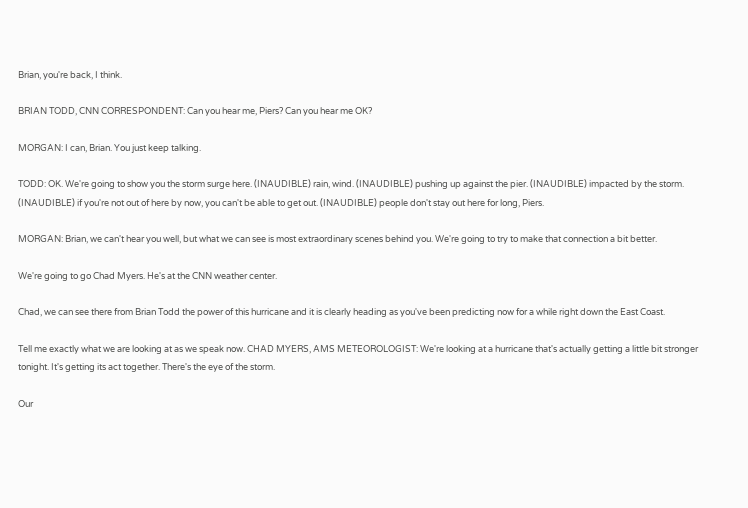Brian, you're back, I think.

BRIAN TODD, CNN CORRESPONDENT: Can you hear me, Piers? Can you hear me OK?

MORGAN: I can, Brian. You just keep talking.

TODD: OK. We're going to show you the storm surge here. (INAUDIBLE) rain, wind. (INAUDIBLE) pushing up against the pier. (INAUDIBLE) impacted by the storm. (INAUDIBLE) if you're not out of here by now, you can't be able to get out. (INAUDIBLE) people don't stay out here for long, Piers.

MORGAN: Brian, we can't hear you well, but what we can see is most extraordinary scenes behind you. We're going to try to make that connection a bit better.

We're going to go Chad Myers. He's at the CNN weather center.

Chad, we can see there from Brian Todd the power of this hurricane and it is clearly heading as you've been predicting now for a while right down the East Coast.

Tell me exactly what we are looking at as we speak now. CHAD MYERS, AMS METEOROLOGIST: We're looking at a hurricane that's actually getting a little bit stronger tonight. It's getting its act together. There's the eye of the storm.

Our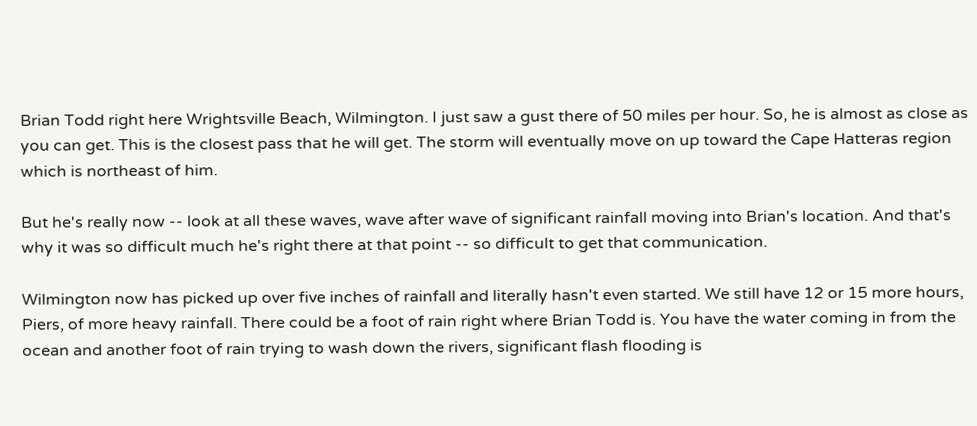Brian Todd right here Wrightsville Beach, Wilmington. I just saw a gust there of 50 miles per hour. So, he is almost as close as you can get. This is the closest pass that he will get. The storm will eventually move on up toward the Cape Hatteras region which is northeast of him.

But he's really now -- look at all these waves, wave after wave of significant rainfall moving into Brian's location. And that's why it was so difficult much he's right there at that point -- so difficult to get that communication.

Wilmington now has picked up over five inches of rainfall and literally hasn't even started. We still have 12 or 15 more hours, Piers, of more heavy rainfall. There could be a foot of rain right where Brian Todd is. You have the water coming in from the ocean and another foot of rain trying to wash down the rivers, significant flash flooding is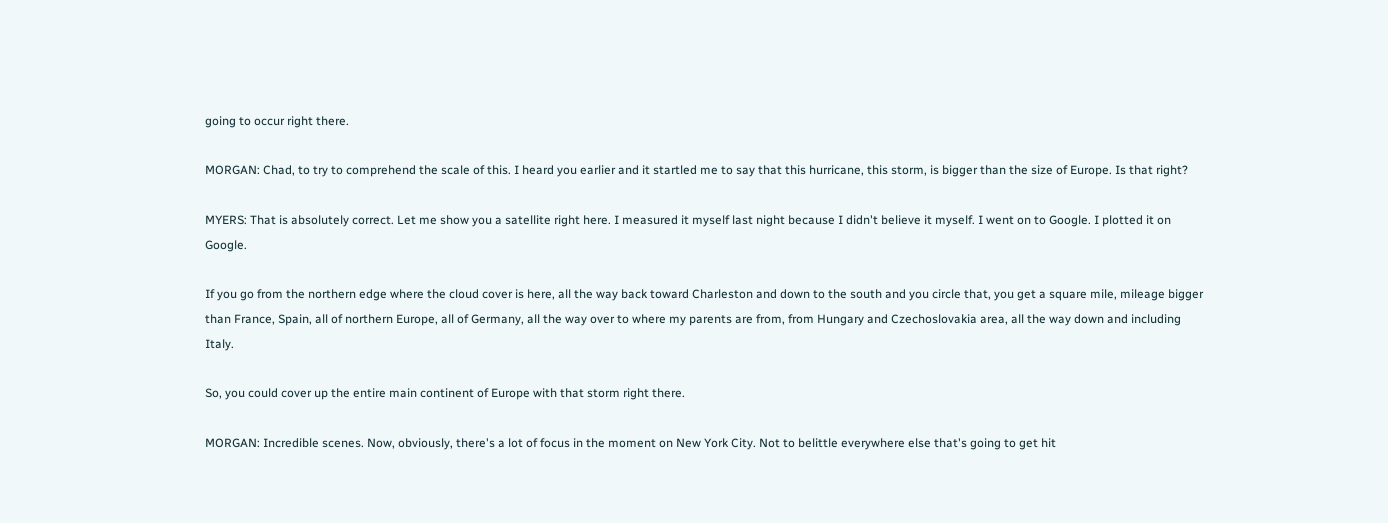going to occur right there.

MORGAN: Chad, to try to comprehend the scale of this. I heard you earlier and it startled me to say that this hurricane, this storm, is bigger than the size of Europe. Is that right?

MYERS: That is absolutely correct. Let me show you a satellite right here. I measured it myself last night because I didn't believe it myself. I went on to Google. I plotted it on Google.

If you go from the northern edge where the cloud cover is here, all the way back toward Charleston and down to the south and you circle that, you get a square mile, mileage bigger than France, Spain, all of northern Europe, all of Germany, all the way over to where my parents are from, from Hungary and Czechoslovakia area, all the way down and including Italy.

So, you could cover up the entire main continent of Europe with that storm right there.

MORGAN: Incredible scenes. Now, obviously, there's a lot of focus in the moment on New York City. Not to belittle everywhere else that's going to get hit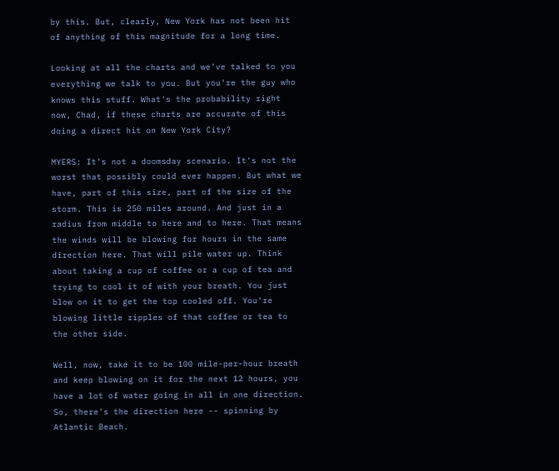by this. But, clearly, New York has not been hit of anything of this magnitude for a long time.

Looking at all the charts and we've talked to you everything we talk to you. But you're the guy who knows this stuff. What's the probability right now, Chad, if these charts are accurate of this doing a direct hit on New York City?

MYERS: It's not a doomsday scenario. It's not the worst that possibly could ever happen. But what we have, part of this size, part of the size of the storm. This is 250 miles around. And just in a radius from middle to here and to here. That means the winds will be blowing for hours in the same direction here. That will pile water up. Think about taking a cup of coffee or a cup of tea and trying to cool it of with your breath. You just blow on it to get the top cooled off. You're blowing little ripples of that coffee or tea to the other side.

Well, now, take it to be 100 mile-per-hour breath and keep blowing on it for the next 12 hours, you have a lot of water going in all in one direction. So, there's the direction here -- spinning by Atlantic Beach.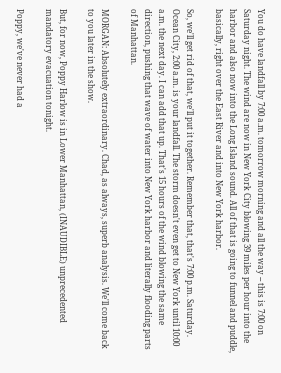You do have landfall by 7:00 a.m. tomorrow morning and all the way -- this is 7:00 on Saturday night. The wind are now in New York City blowing 39 miles per hour into the harbor and also now into the Long Island sound. All of that is going to funnel and puddle, basically, right over the East River and into New York harbor.

So, we'll get rid of that, we'll put it together. Remember that, that's 7:00 p.m. Saturday. Ocean City, 2:00 a.m. is your landfall. The storm doesn't even get to New York until 10:00 a.m. the next day. I can add that up. That's 15 hours of the wind blowing the same direction, pushing that wave of water into New York harbor and literally flooding parts of Manhattan.

MORGAN: Absolutely extraordinary. Chad, as always, superb analysis. We'll come back to you later in the show.

But, for now, Poppy Harlow is in Lower Manhattan, (INAUDIBLE) unprecedented mandatory evacuation tonight.

Poppy, we've never had a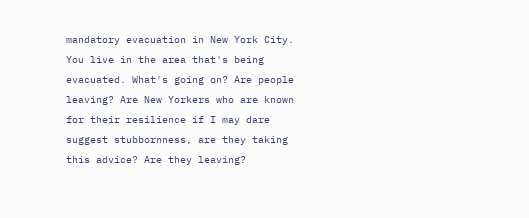mandatory evacuation in New York City. You live in the area that's being evacuated. What's going on? Are people leaving? Are New Yorkers who are known for their resilience if I may dare suggest stubbornness, are they taking this advice? Are they leaving?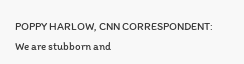POPPY HARLOW, CNN CORRESPONDENT: We are stubborn and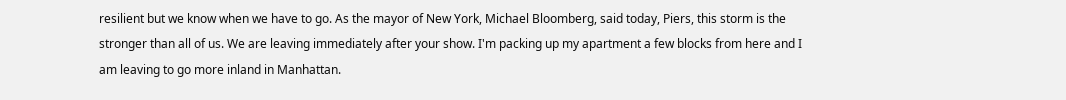resilient but we know when we have to go. As the mayor of New York, Michael Bloomberg, said today, Piers, this storm is the stronger than all of us. We are leaving immediately after your show. I'm packing up my apartment a few blocks from here and I am leaving to go more inland in Manhattan.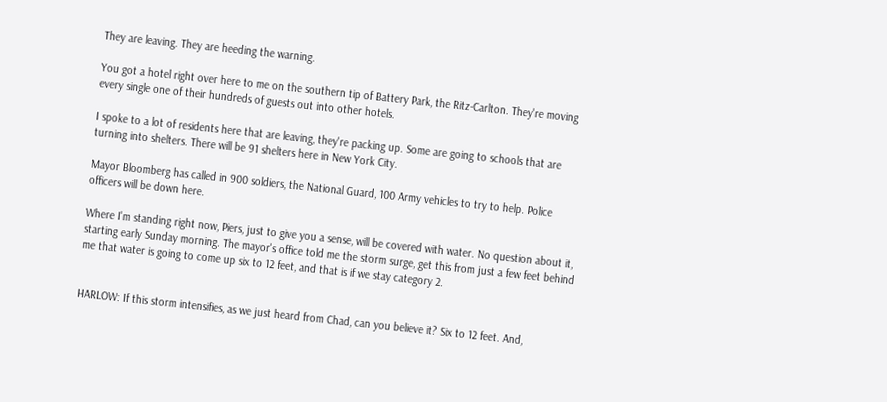They are leaving. They are heeding the warning.

You got a hotel right over here to me on the southern tip of Battery Park, the Ritz-Carlton. They're moving every single one of their hundreds of guests out into other hotels.

I spoke to a lot of residents here that are leaving, they're packing up. Some are going to schools that are turning into shelters. There will be 91 shelters here in New York City.

Mayor Bloomberg has called in 900 soldiers, the National Guard, 100 Army vehicles to try to help. Police officers will be down here.

Where I'm standing right now, Piers, just to give you a sense, will be covered with water. No question about it, starting early Sunday morning. The mayor's office told me the storm surge, get this from just a few feet behind me that water is going to come up six to 12 feet, and that is if we stay category 2.


HARLOW: If this storm intensifies, as we just heard from Chad, can you believe it? Six to 12 feet. And,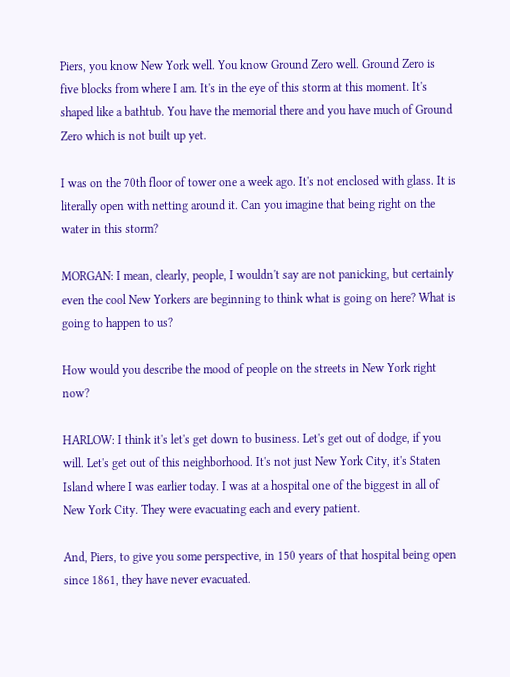Piers, you know New York well. You know Ground Zero well. Ground Zero is five blocks from where I am. It's in the eye of this storm at this moment. It's shaped like a bathtub. You have the memorial there and you have much of Ground Zero which is not built up yet.

I was on the 70th floor of tower one a week ago. It's not enclosed with glass. It is literally open with netting around it. Can you imagine that being right on the water in this storm?

MORGAN: I mean, clearly, people, I wouldn't say are not panicking, but certainly even the cool New Yorkers are beginning to think what is going on here? What is going to happen to us?

How would you describe the mood of people on the streets in New York right now?

HARLOW: I think it's let's get down to business. Let's get out of dodge, if you will. Let's get out of this neighborhood. It's not just New York City, it's Staten Island where I was earlier today. I was at a hospital one of the biggest in all of New York City. They were evacuating each and every patient.

And, Piers, to give you some perspective, in 150 years of that hospital being open since 1861, they have never evacuated.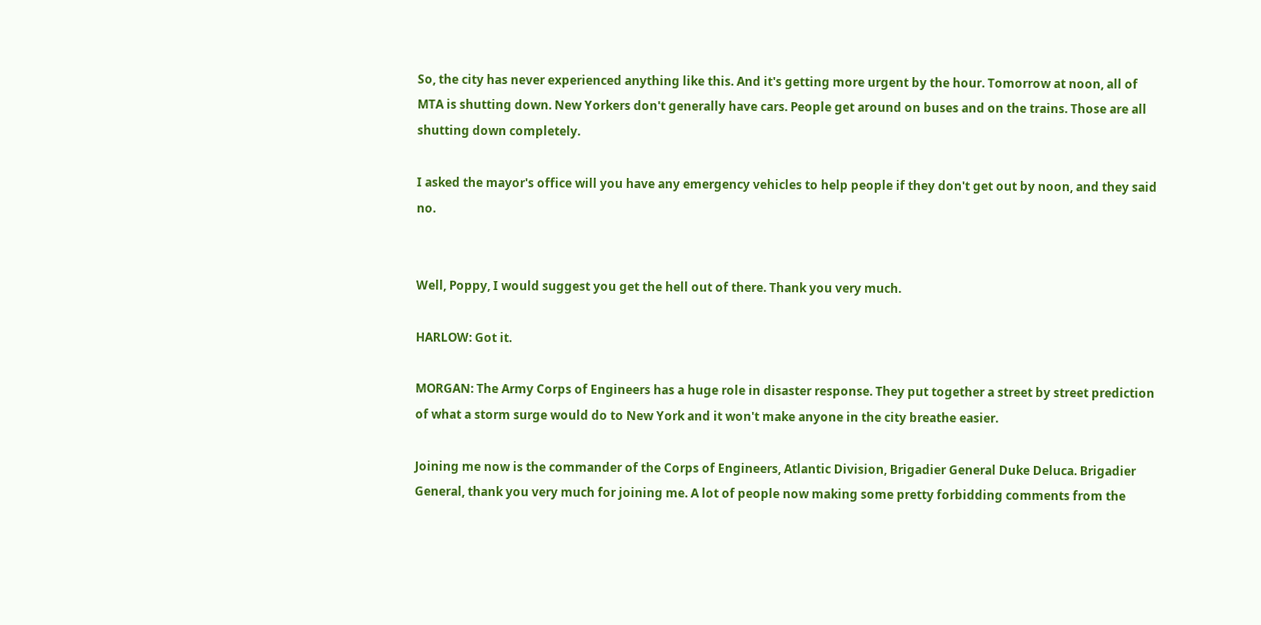So, the city has never experienced anything like this. And it's getting more urgent by the hour. Tomorrow at noon, all of MTA is shutting down. New Yorkers don't generally have cars. People get around on buses and on the trains. Those are all shutting down completely.

I asked the mayor's office will you have any emergency vehicles to help people if they don't get out by noon, and they said no.


Well, Poppy, I would suggest you get the hell out of there. Thank you very much.

HARLOW: Got it.

MORGAN: The Army Corps of Engineers has a huge role in disaster response. They put together a street by street prediction of what a storm surge would do to New York and it won't make anyone in the city breathe easier.

Joining me now is the commander of the Corps of Engineers, Atlantic Division, Brigadier General Duke Deluca. Brigadier General, thank you very much for joining me. A lot of people now making some pretty forbidding comments from the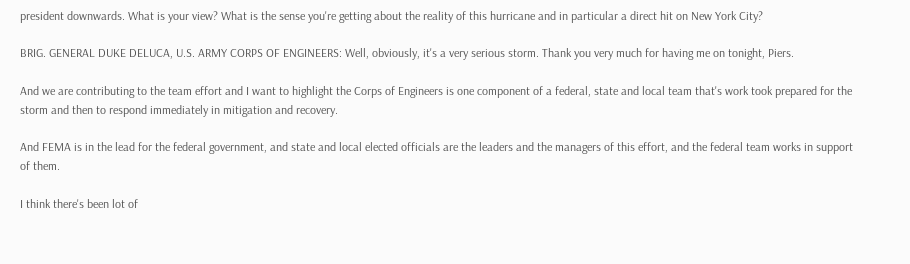president downwards. What is your view? What is the sense you're getting about the reality of this hurricane and in particular a direct hit on New York City?

BRIG. GENERAL DUKE DELUCA, U.S. ARMY CORPS OF ENGINEERS: Well, obviously, it's a very serious storm. Thank you very much for having me on tonight, Piers.

And we are contributing to the team effort and I want to highlight the Corps of Engineers is one component of a federal, state and local team that's work took prepared for the storm and then to respond immediately in mitigation and recovery.

And FEMA is in the lead for the federal government, and state and local elected officials are the leaders and the managers of this effort, and the federal team works in support of them.

I think there's been lot of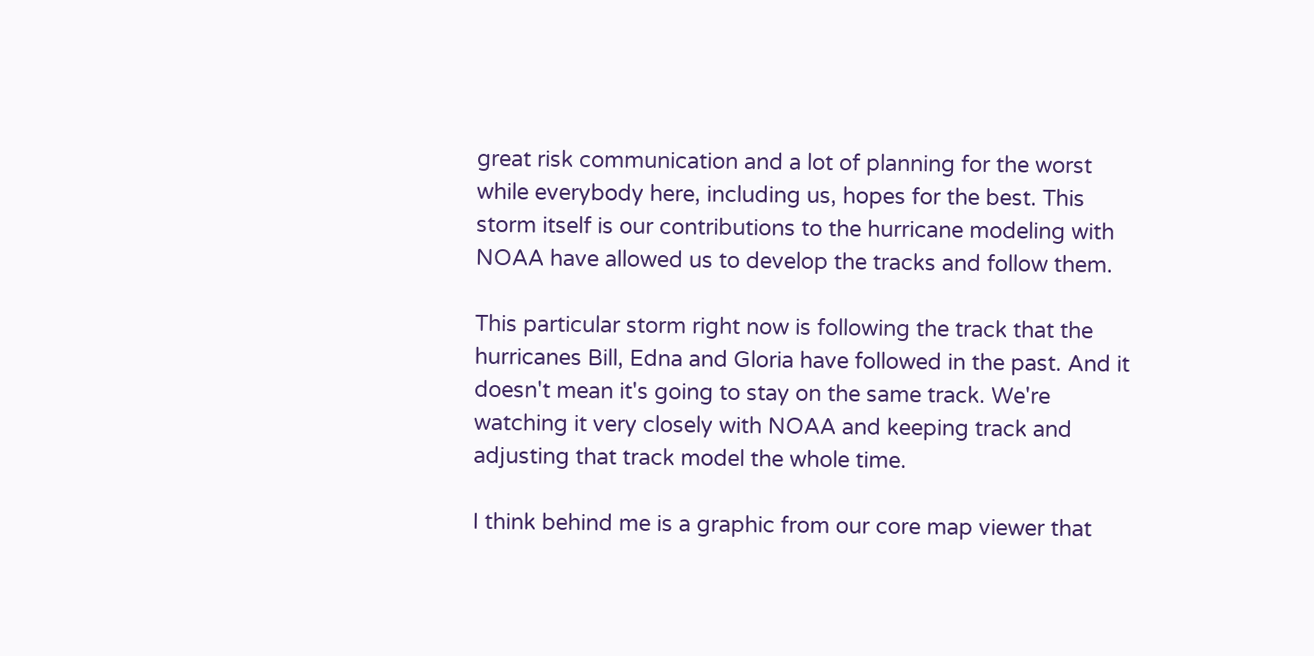great risk communication and a lot of planning for the worst while everybody here, including us, hopes for the best. This storm itself is our contributions to the hurricane modeling with NOAA have allowed us to develop the tracks and follow them.

This particular storm right now is following the track that the hurricanes Bill, Edna and Gloria have followed in the past. And it doesn't mean it's going to stay on the same track. We're watching it very closely with NOAA and keeping track and adjusting that track model the whole time.

I think behind me is a graphic from our core map viewer that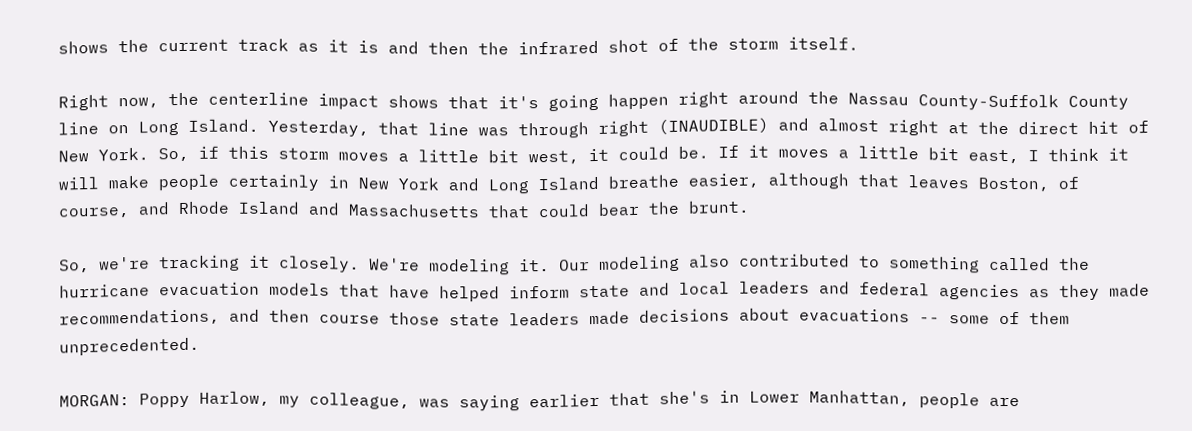shows the current track as it is and then the infrared shot of the storm itself.

Right now, the centerline impact shows that it's going happen right around the Nassau County-Suffolk County line on Long Island. Yesterday, that line was through right (INAUDIBLE) and almost right at the direct hit of New York. So, if this storm moves a little bit west, it could be. If it moves a little bit east, I think it will make people certainly in New York and Long Island breathe easier, although that leaves Boston, of course, and Rhode Island and Massachusetts that could bear the brunt.

So, we're tracking it closely. We're modeling it. Our modeling also contributed to something called the hurricane evacuation models that have helped inform state and local leaders and federal agencies as they made recommendations, and then course those state leaders made decisions about evacuations -- some of them unprecedented.

MORGAN: Poppy Harlow, my colleague, was saying earlier that she's in Lower Manhattan, people are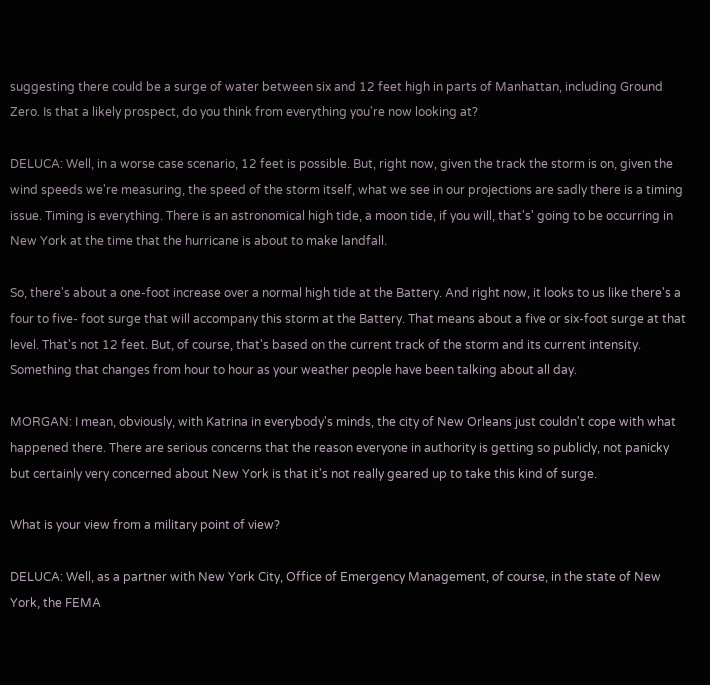suggesting there could be a surge of water between six and 12 feet high in parts of Manhattan, including Ground Zero. Is that a likely prospect, do you think from everything you're now looking at?

DELUCA: Well, in a worse case scenario, 12 feet is possible. But, right now, given the track the storm is on, given the wind speeds we're measuring, the speed of the storm itself, what we see in our projections are sadly there is a timing issue. Timing is everything. There is an astronomical high tide, a moon tide, if you will, that's' going to be occurring in New York at the time that the hurricane is about to make landfall.

So, there's about a one-foot increase over a normal high tide at the Battery. And right now, it looks to us like there's a four to five- foot surge that will accompany this storm at the Battery. That means about a five or six-foot surge at that level. That's not 12 feet. But, of course, that's based on the current track of the storm and its current intensity. Something that changes from hour to hour as your weather people have been talking about all day.

MORGAN: I mean, obviously, with Katrina in everybody's minds, the city of New Orleans just couldn't cope with what happened there. There are serious concerns that the reason everyone in authority is getting so publicly, not panicky but certainly very concerned about New York is that it's not really geared up to take this kind of surge.

What is your view from a military point of view?

DELUCA: Well, as a partner with New York City, Office of Emergency Management, of course, in the state of New York, the FEMA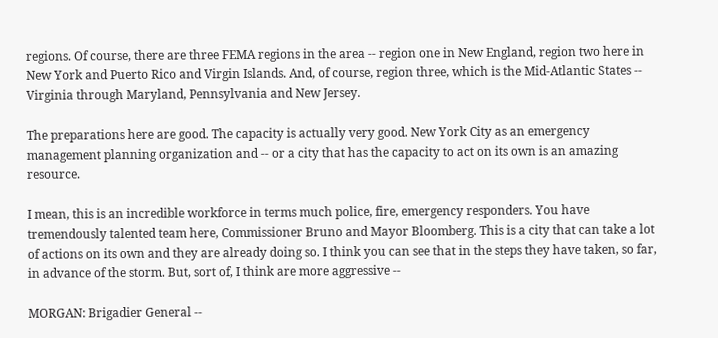regions. Of course, there are three FEMA regions in the area -- region one in New England, region two here in New York and Puerto Rico and Virgin Islands. And, of course, region three, which is the Mid-Atlantic States -- Virginia through Maryland, Pennsylvania and New Jersey.

The preparations here are good. The capacity is actually very good. New York City as an emergency management planning organization and -- or a city that has the capacity to act on its own is an amazing resource.

I mean, this is an incredible workforce in terms much police, fire, emergency responders. You have tremendously talented team here, Commissioner Bruno and Mayor Bloomberg. This is a city that can take a lot of actions on its own and they are already doing so. I think you can see that in the steps they have taken, so far, in advance of the storm. But, sort of, I think are more aggressive --

MORGAN: Brigadier General --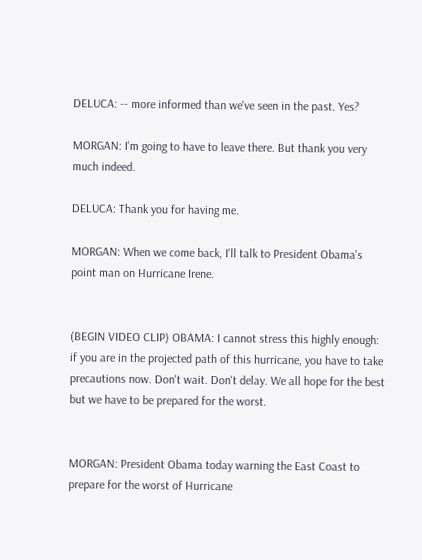DELUCA: -- more informed than we've seen in the past. Yes?

MORGAN: I'm going to have to leave there. But thank you very much indeed.

DELUCA: Thank you for having me.

MORGAN: When we come back, I'll talk to President Obama's point man on Hurricane Irene.


(BEGIN VIDEO CLIP) OBAMA: I cannot stress this highly enough: if you are in the projected path of this hurricane, you have to take precautions now. Don't wait. Don't delay. We all hope for the best but we have to be prepared for the worst.


MORGAN: President Obama today warning the East Coast to prepare for the worst of Hurricane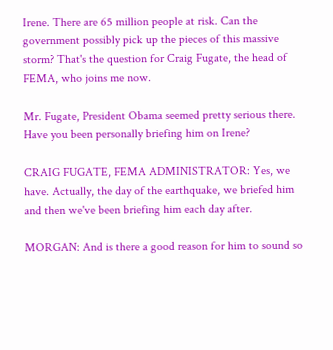Irene. There are 65 million people at risk. Can the government possibly pick up the pieces of this massive storm? That's the question for Craig Fugate, the head of FEMA, who joins me now.

Mr. Fugate, President Obama seemed pretty serious there. Have you been personally briefing him on Irene?

CRAIG FUGATE, FEMA ADMINISTRATOR: Yes, we have. Actually, the day of the earthquake, we briefed him and then we've been briefing him each day after.

MORGAN: And is there a good reason for him to sound so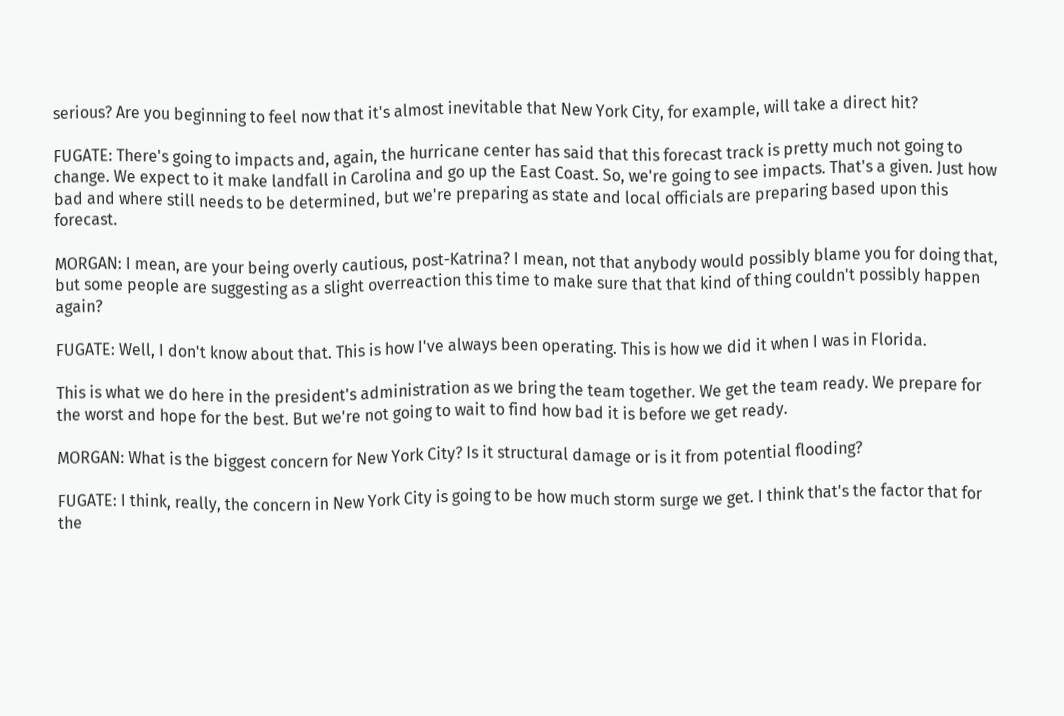serious? Are you beginning to feel now that it's almost inevitable that New York City, for example, will take a direct hit?

FUGATE: There's going to impacts and, again, the hurricane center has said that this forecast track is pretty much not going to change. We expect to it make landfall in Carolina and go up the East Coast. So, we're going to see impacts. That's a given. Just how bad and where still needs to be determined, but we're preparing as state and local officials are preparing based upon this forecast.

MORGAN: I mean, are your being overly cautious, post-Katrina? I mean, not that anybody would possibly blame you for doing that, but some people are suggesting as a slight overreaction this time to make sure that that kind of thing couldn't possibly happen again?

FUGATE: Well, I don't know about that. This is how I've always been operating. This is how we did it when I was in Florida.

This is what we do here in the president's administration as we bring the team together. We get the team ready. We prepare for the worst and hope for the best. But we're not going to wait to find how bad it is before we get ready.

MORGAN: What is the biggest concern for New York City? Is it structural damage or is it from potential flooding?

FUGATE: I think, really, the concern in New York City is going to be how much storm surge we get. I think that's the factor that for the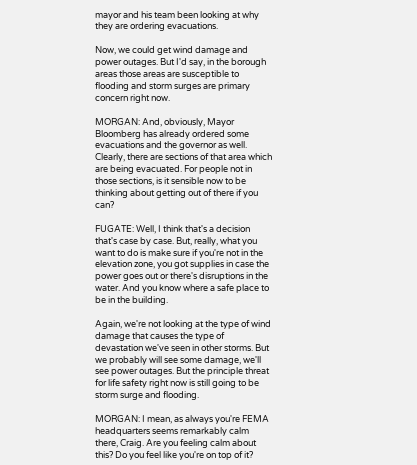mayor and his team been looking at why they are ordering evacuations.

Now, we could get wind damage and power outages. But I'd say, in the borough areas those areas are susceptible to flooding and storm surges are primary concern right now.

MORGAN: And, obviously, Mayor Bloomberg has already ordered some evacuations and the governor as well. Clearly, there are sections of that area which are being evacuated. For people not in those sections, is it sensible now to be thinking about getting out of there if you can?

FUGATE: Well, I think that's a decision that's case by case. But, really, what you want to do is make sure if you're not in the elevation zone, you got supplies in case the power goes out or there's disruptions in the water. And you know where a safe place to be in the building.

Again, we're not looking at the type of wind damage that causes the type of devastation we've seen in other storms. But we probably will see some damage, we'll see power outages. But the principle threat for life safety right now is still going to be storm surge and flooding.

MORGAN: I mean, as always you're FEMA headquarters seems remarkably calm there, Craig. Are you feeling calm about this? Do you feel like you're on top of it?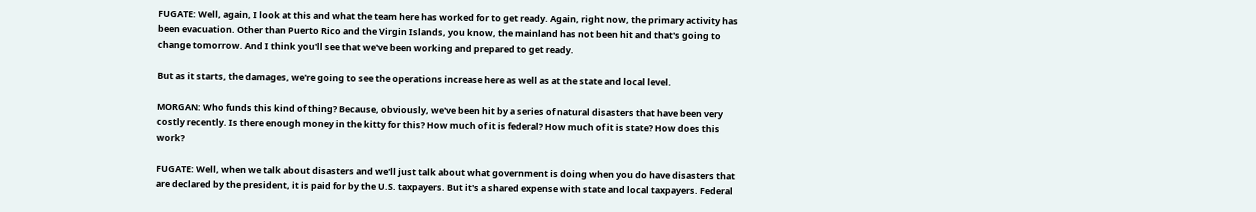FUGATE: Well, again, I look at this and what the team here has worked for to get ready. Again, right now, the primary activity has been evacuation. Other than Puerto Rico and the Virgin Islands, you know, the mainland has not been hit and that's going to change tomorrow. And I think you'll see that we've been working and prepared to get ready.

But as it starts, the damages, we're going to see the operations increase here as well as at the state and local level.

MORGAN: Who funds this kind of thing? Because, obviously, we've been hit by a series of natural disasters that have been very costly recently. Is there enough money in the kitty for this? How much of it is federal? How much of it is state? How does this work?

FUGATE: Well, when we talk about disasters and we'll just talk about what government is doing when you do have disasters that are declared by the president, it is paid for by the U.S. taxpayers. But it's a shared expense with state and local taxpayers. Federal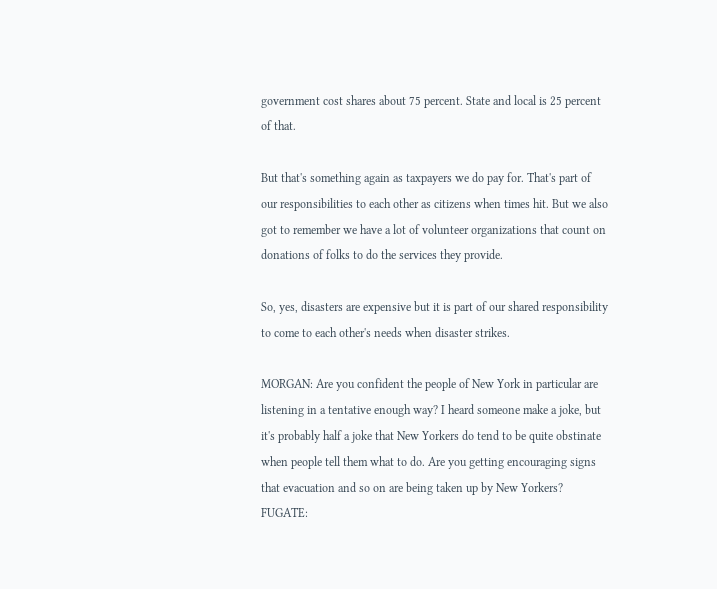government cost shares about 75 percent. State and local is 25 percent of that.

But that's something again as taxpayers we do pay for. That's part of our responsibilities to each other as citizens when times hit. But we also got to remember we have a lot of volunteer organizations that count on donations of folks to do the services they provide.

So, yes, disasters are expensive but it is part of our shared responsibility to come to each other's needs when disaster strikes.

MORGAN: Are you confident the people of New York in particular are listening in a tentative enough way? I heard someone make a joke, but it's probably half a joke that New Yorkers do tend to be quite obstinate when people tell them what to do. Are you getting encouraging signs that evacuation and so on are being taken up by New Yorkers? FUGATE: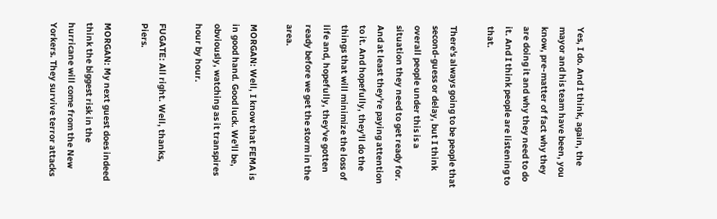Yes, I do. And I think, again, the mayor and his team have been, you know, pre-matter of fact why they are doing it and why they need to do it. And I think people are listening to that.

There's always going to be people that second-guess or delay, but I think overall people under this is a situation they need to get ready for. And at least they're paying attention to it. And hopefully, they'll do the things that will minimize the loss of life and, hopefully, they've gotten ready before we get the storm in the area.

MORGAN: Well, I know that FEMA is in good hand. Good luck. We'll be, obviously, watching as it transpires hour by hour.

FUGATE: All right. Well, thanks, Piers.

MORGAN: My next guest does indeed think the biggest risk in the hurricane will come from the New Yorkers. They survive terror attacks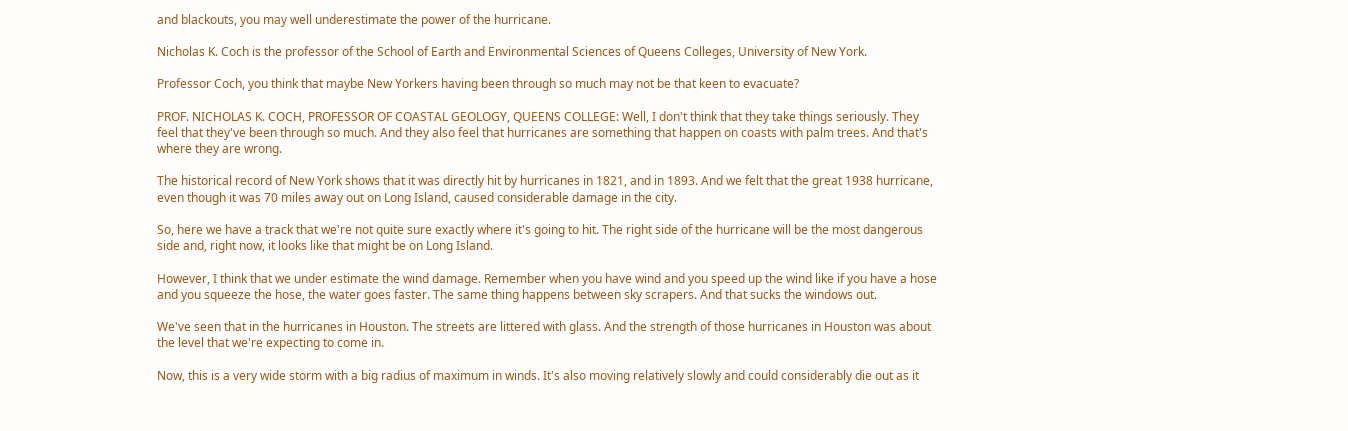and blackouts, you may well underestimate the power of the hurricane.

Nicholas K. Coch is the professor of the School of Earth and Environmental Sciences of Queens Colleges, University of New York.

Professor Coch, you think that maybe New Yorkers having been through so much may not be that keen to evacuate?

PROF. NICHOLAS K. COCH, PROFESSOR OF COASTAL GEOLOGY, QUEENS COLLEGE: Well, I don't think that they take things seriously. They feel that they've been through so much. And they also feel that hurricanes are something that happen on coasts with palm trees. And that's where they are wrong.

The historical record of New York shows that it was directly hit by hurricanes in 1821, and in 1893. And we felt that the great 1938 hurricane, even though it was 70 miles away out on Long Island, caused considerable damage in the city.

So, here we have a track that we're not quite sure exactly where it's going to hit. The right side of the hurricane will be the most dangerous side and, right now, it looks like that might be on Long Island.

However, I think that we under estimate the wind damage. Remember when you have wind and you speed up the wind like if you have a hose and you squeeze the hose, the water goes faster. The same thing happens between sky scrapers. And that sucks the windows out.

We've seen that in the hurricanes in Houston. The streets are littered with glass. And the strength of those hurricanes in Houston was about the level that we're expecting to come in.

Now, this is a very wide storm with a big radius of maximum in winds. It's also moving relatively slowly and could considerably die out as it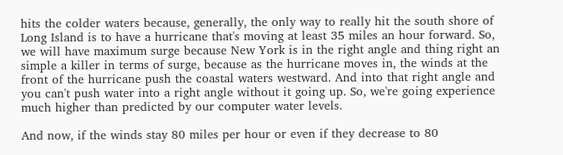hits the colder waters because, generally, the only way to really hit the south shore of Long Island is to have a hurricane that's moving at least 35 miles an hour forward. So, we will have maximum surge because New York is in the right angle and thing right an simple a killer in terms of surge, because as the hurricane moves in, the winds at the front of the hurricane push the coastal waters westward. And into that right angle and you can't push water into a right angle without it going up. So, we're going experience much higher than predicted by our computer water levels.

And now, if the winds stay 80 miles per hour or even if they decrease to 80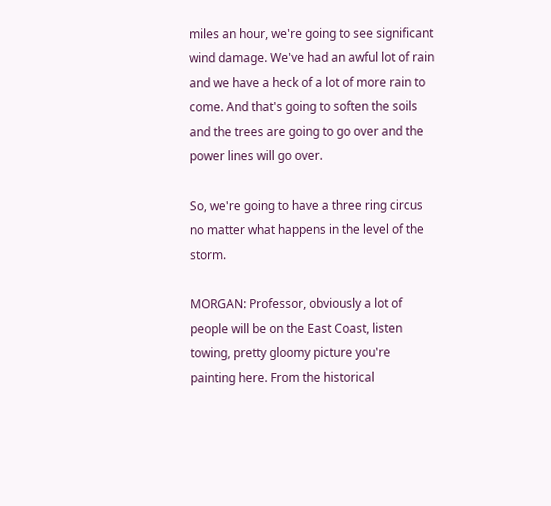miles an hour, we're going to see significant wind damage. We've had an awful lot of rain and we have a heck of a lot of more rain to come. And that's going to soften the soils and the trees are going to go over and the power lines will go over.

So, we're going to have a three ring circus no matter what happens in the level of the storm.

MORGAN: Professor, obviously a lot of people will be on the East Coast, listen towing, pretty gloomy picture you're painting here. From the historical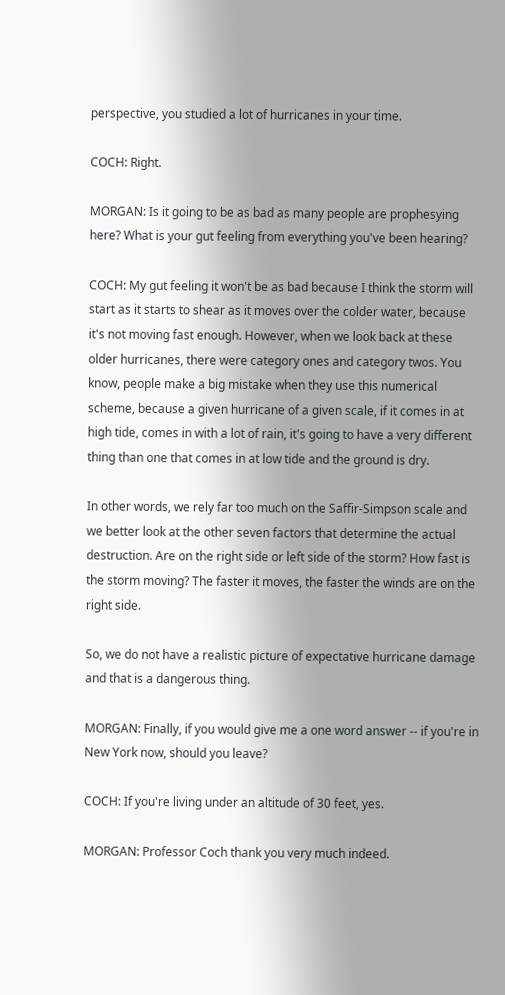perspective, you studied a lot of hurricanes in your time.

COCH: Right.

MORGAN: Is it going to be as bad as many people are prophesying here? What is your gut feeling from everything you've been hearing?

COCH: My gut feeling it won't be as bad because I think the storm will start as it starts to shear as it moves over the colder water, because it's not moving fast enough. However, when we look back at these older hurricanes, there were category ones and category twos. You know, people make a big mistake when they use this numerical scheme, because a given hurricane of a given scale, if it comes in at high tide, comes in with a lot of rain, it's going to have a very different thing than one that comes in at low tide and the ground is dry.

In other words, we rely far too much on the Saffir-Simpson scale and we better look at the other seven factors that determine the actual destruction. Are on the right side or left side of the storm? How fast is the storm moving? The faster it moves, the faster the winds are on the right side.

So, we do not have a realistic picture of expectative hurricane damage and that is a dangerous thing.

MORGAN: Finally, if you would give me a one word answer -- if you're in New York now, should you leave?

COCH: If you're living under an altitude of 30 feet, yes.

MORGAN: Professor Coch thank you very much indeed.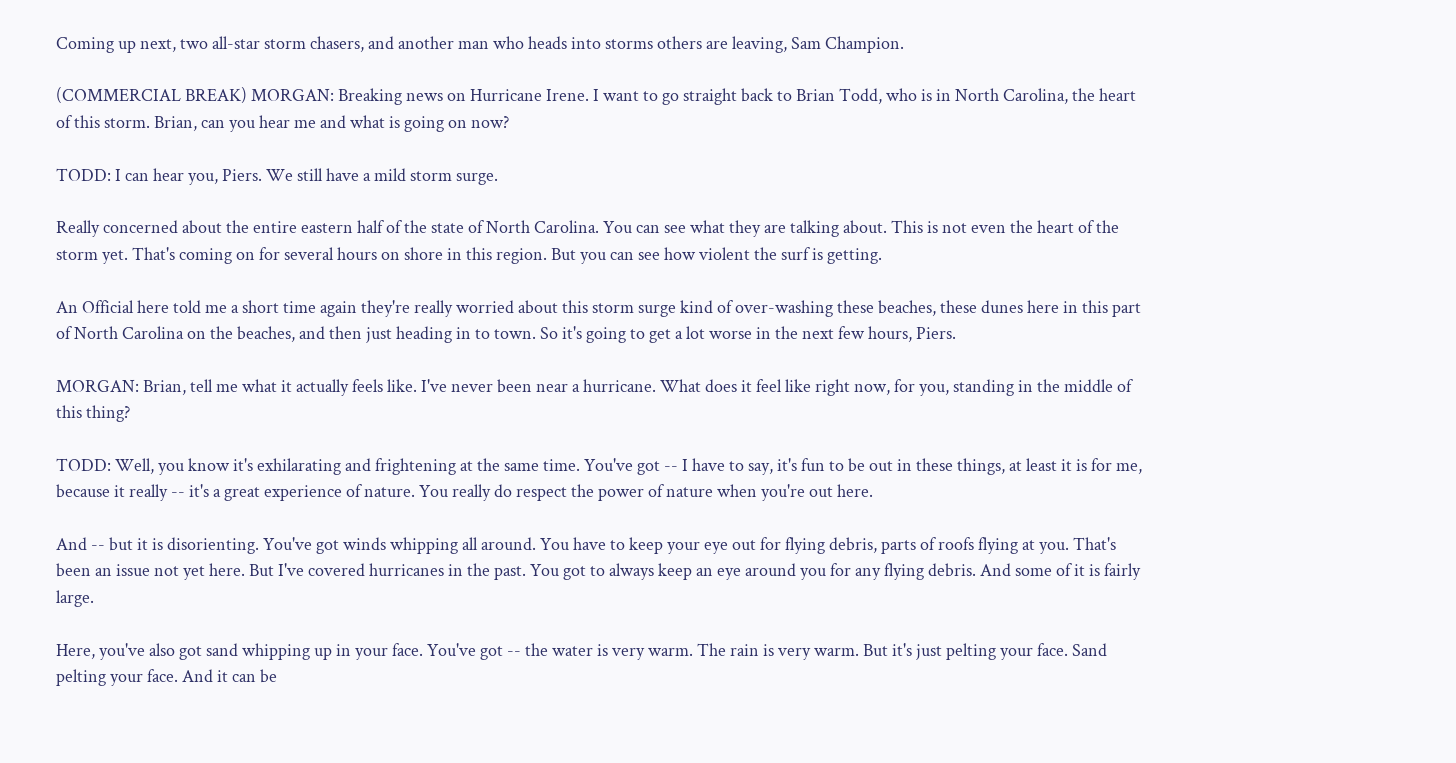Coming up next, two all-star storm chasers, and another man who heads into storms others are leaving, Sam Champion.

(COMMERCIAL BREAK) MORGAN: Breaking news on Hurricane Irene. I want to go straight back to Brian Todd, who is in North Carolina, the heart of this storm. Brian, can you hear me and what is going on now?

TODD: I can hear you, Piers. We still have a mild storm surge.

Really concerned about the entire eastern half of the state of North Carolina. You can see what they are talking about. This is not even the heart of the storm yet. That's coming on for several hours on shore in this region. But you can see how violent the surf is getting.

An Official here told me a short time again they're really worried about this storm surge kind of over-washing these beaches, these dunes here in this part of North Carolina on the beaches, and then just heading in to town. So it's going to get a lot worse in the next few hours, Piers.

MORGAN: Brian, tell me what it actually feels like. I've never been near a hurricane. What does it feel like right now, for you, standing in the middle of this thing?

TODD: Well, you know it's exhilarating and frightening at the same time. You've got -- I have to say, it's fun to be out in these things, at least it is for me, because it really -- it's a great experience of nature. You really do respect the power of nature when you're out here.

And -- but it is disorienting. You've got winds whipping all around. You have to keep your eye out for flying debris, parts of roofs flying at you. That's been an issue not yet here. But I've covered hurricanes in the past. You got to always keep an eye around you for any flying debris. And some of it is fairly large.

Here, you've also got sand whipping up in your face. You've got -- the water is very warm. The rain is very warm. But it's just pelting your face. Sand pelting your face. And it can be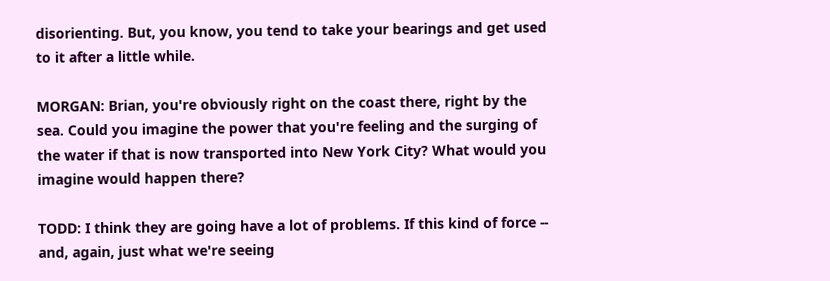disorienting. But, you know, you tend to take your bearings and get used to it after a little while.

MORGAN: Brian, you're obviously right on the coast there, right by the sea. Could you imagine the power that you're feeling and the surging of the water if that is now transported into New York City? What would you imagine would happen there?

TODD: I think they are going have a lot of problems. If this kind of force -- and, again, just what we're seeing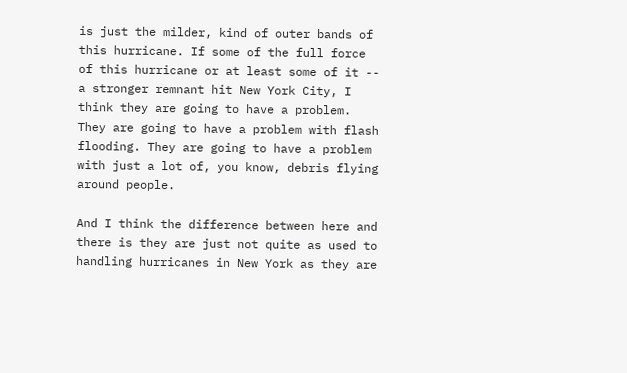is just the milder, kind of outer bands of this hurricane. If some of the full force of this hurricane or at least some of it -- a stronger remnant hit New York City, I think they are going to have a problem. They are going to have a problem with flash flooding. They are going to have a problem with just a lot of, you know, debris flying around people.

And I think the difference between here and there is they are just not quite as used to handling hurricanes in New York as they are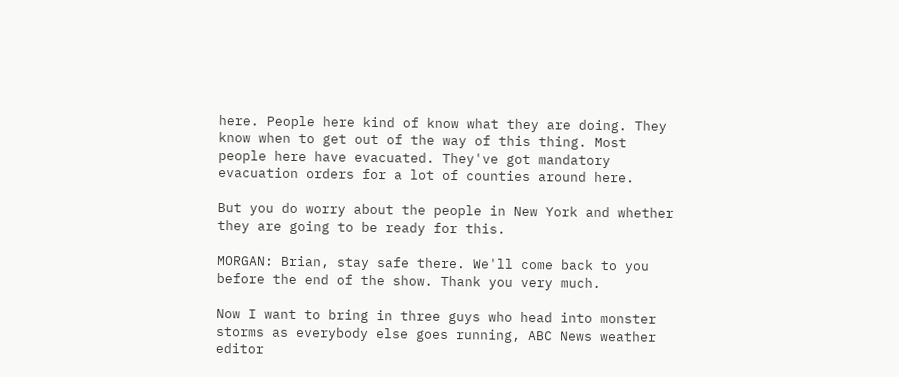here. People here kind of know what they are doing. They know when to get out of the way of this thing. Most people here have evacuated. They've got mandatory evacuation orders for a lot of counties around here.

But you do worry about the people in New York and whether they are going to be ready for this.

MORGAN: Brian, stay safe there. We'll come back to you before the end of the show. Thank you very much.

Now I want to bring in three guys who head into monster storms as everybody else goes running, ABC News weather editor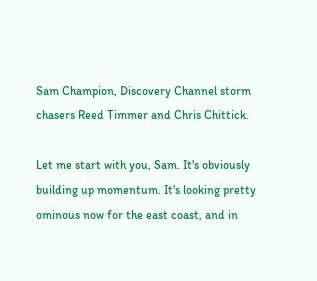Sam Champion, Discovery Channel storm chasers Reed Timmer and Chris Chittick.

Let me start with you, Sam. It's obviously building up momentum. It's looking pretty ominous now for the east coast, and in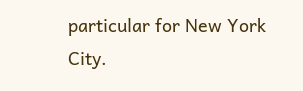particular for New York City.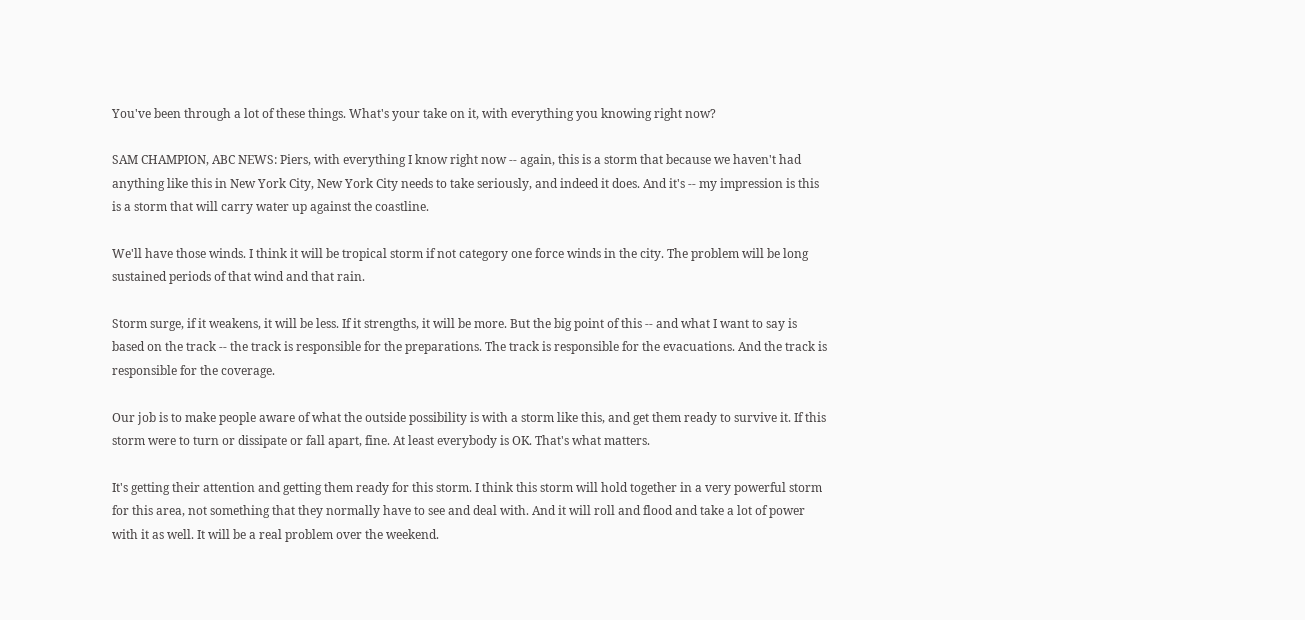You've been through a lot of these things. What's your take on it, with everything you knowing right now?

SAM CHAMPION, ABC NEWS: Piers, with everything I know right now -- again, this is a storm that because we haven't had anything like this in New York City, New York City needs to take seriously, and indeed it does. And it's -- my impression is this is a storm that will carry water up against the coastline.

We'll have those winds. I think it will be tropical storm if not category one force winds in the city. The problem will be long sustained periods of that wind and that rain.

Storm surge, if it weakens, it will be less. If it strengths, it will be more. But the big point of this -- and what I want to say is based on the track -- the track is responsible for the preparations. The track is responsible for the evacuations. And the track is responsible for the coverage.

Our job is to make people aware of what the outside possibility is with a storm like this, and get them ready to survive it. If this storm were to turn or dissipate or fall apart, fine. At least everybody is OK. That's what matters.

It's getting their attention and getting them ready for this storm. I think this storm will hold together in a very powerful storm for this area, not something that they normally have to see and deal with. And it will roll and flood and take a lot of power with it as well. It will be a real problem over the weekend.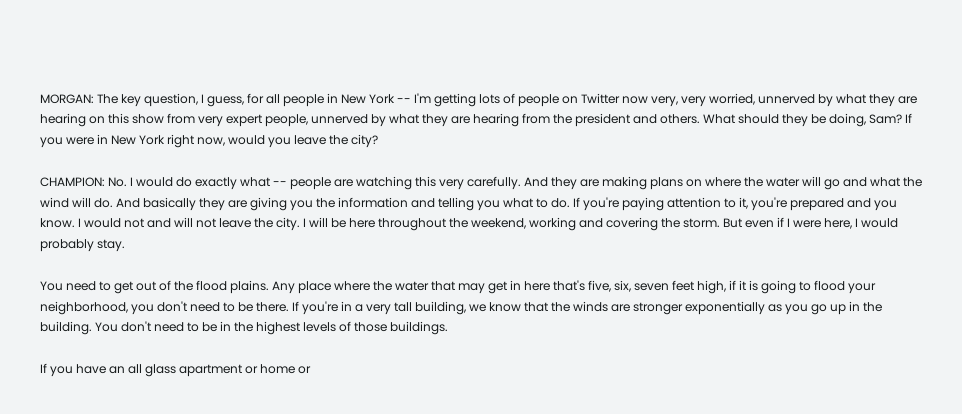MORGAN: The key question, I guess, for all people in New York -- I'm getting lots of people on Twitter now very, very worried, unnerved by what they are hearing on this show from very expert people, unnerved by what they are hearing from the president and others. What should they be doing, Sam? If you were in New York right now, would you leave the city?

CHAMPION: No. I would do exactly what -- people are watching this very carefully. And they are making plans on where the water will go and what the wind will do. And basically they are giving you the information and telling you what to do. If you're paying attention to it, you're prepared and you know. I would not and will not leave the city. I will be here throughout the weekend, working and covering the storm. But even if I were here, I would probably stay.

You need to get out of the flood plains. Any place where the water that may get in here that's five, six, seven feet high, if it is going to flood your neighborhood, you don't need to be there. If you're in a very tall building, we know that the winds are stronger exponentially as you go up in the building. You don't need to be in the highest levels of those buildings.

If you have an all glass apartment or home or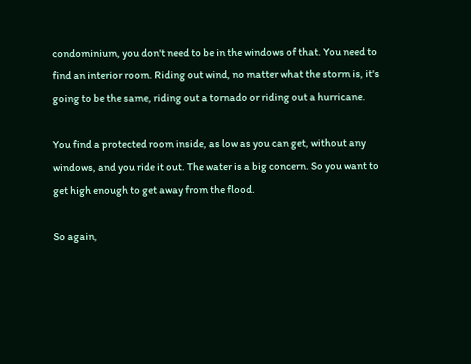condominium, you don't need to be in the windows of that. You need to find an interior room. Riding out wind, no matter what the storm is, it's going to be the same, riding out a tornado or riding out a hurricane.

You find a protected room inside, as low as you can get, without any windows, and you ride it out. The water is a big concern. So you want to get high enough to get away from the flood.

So again,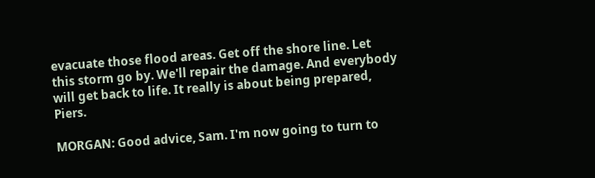evacuate those flood areas. Get off the shore line. Let this storm go by. We'll repair the damage. And everybody will get back to life. It really is about being prepared, Piers.

MORGAN: Good advice, Sam. I'm now going to turn to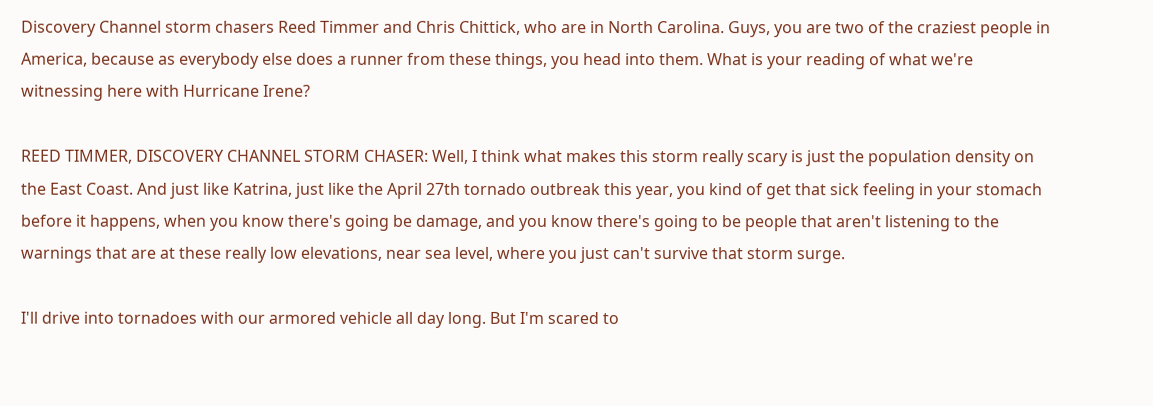Discovery Channel storm chasers Reed Timmer and Chris Chittick, who are in North Carolina. Guys, you are two of the craziest people in America, because as everybody else does a runner from these things, you head into them. What is your reading of what we're witnessing here with Hurricane Irene?

REED TIMMER, DISCOVERY CHANNEL STORM CHASER: Well, I think what makes this storm really scary is just the population density on the East Coast. And just like Katrina, just like the April 27th tornado outbreak this year, you kind of get that sick feeling in your stomach before it happens, when you know there's going be damage, and you know there's going to be people that aren't listening to the warnings that are at these really low elevations, near sea level, where you just can't survive that storm surge.

I'll drive into tornadoes with our armored vehicle all day long. But I'm scared to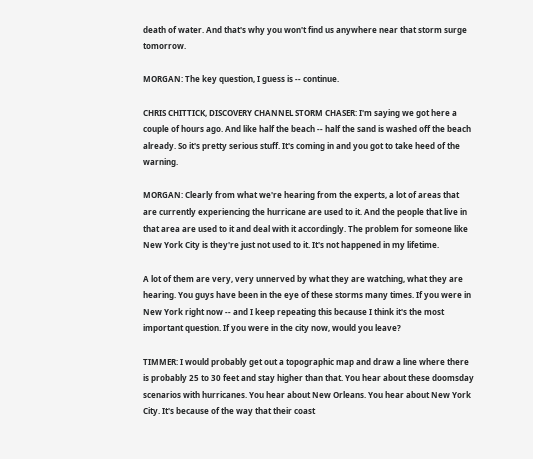death of water. And that's why you won't find us anywhere near that storm surge tomorrow.

MORGAN: The key question, I guess is -- continue.

CHRIS CHITTICK, DISCOVERY CHANNEL STORM CHASER: I'm saying we got here a couple of hours ago. And like half the beach -- half the sand is washed off the beach already. So it's pretty serious stuff. It's coming in and you got to take heed of the warning.

MORGAN: Clearly from what we're hearing from the experts, a lot of areas that are currently experiencing the hurricane are used to it. And the people that live in that area are used to it and deal with it accordingly. The problem for someone like New York City is they're just not used to it. It's not happened in my lifetime.

A lot of them are very, very unnerved by what they are watching, what they are hearing. You guys have been in the eye of these storms many times. If you were in New York right now -- and I keep repeating this because I think it's the most important question. If you were in the city now, would you leave?

TIMMER: I would probably get out a topographic map and draw a line where there is probably 25 to 30 feet and stay higher than that. You hear about these doomsday scenarios with hurricanes. You hear about New Orleans. You hear about New York City. It's because of the way that their coast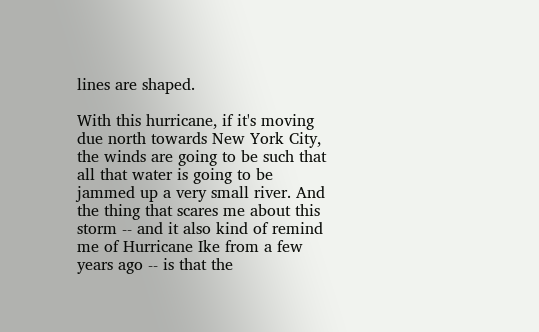lines are shaped.

With this hurricane, if it's moving due north towards New York City, the winds are going to be such that all that water is going to be jammed up a very small river. And the thing that scares me about this storm -- and it also kind of remind me of Hurricane Ike from a few years ago -- is that the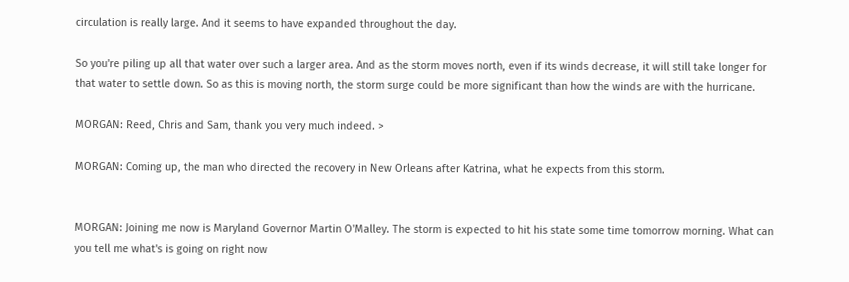circulation is really large. And it seems to have expanded throughout the day.

So you're piling up all that water over such a larger area. And as the storm moves north, even if its winds decrease, it will still take longer for that water to settle down. So as this is moving north, the storm surge could be more significant than how the winds are with the hurricane.

MORGAN: Reed, Chris and Sam, thank you very much indeed. >

MORGAN: Coming up, the man who directed the recovery in New Orleans after Katrina, what he expects from this storm.


MORGAN: Joining me now is Maryland Governor Martin O'Malley. The storm is expected to hit his state some time tomorrow morning. What can you tell me what's is going on right now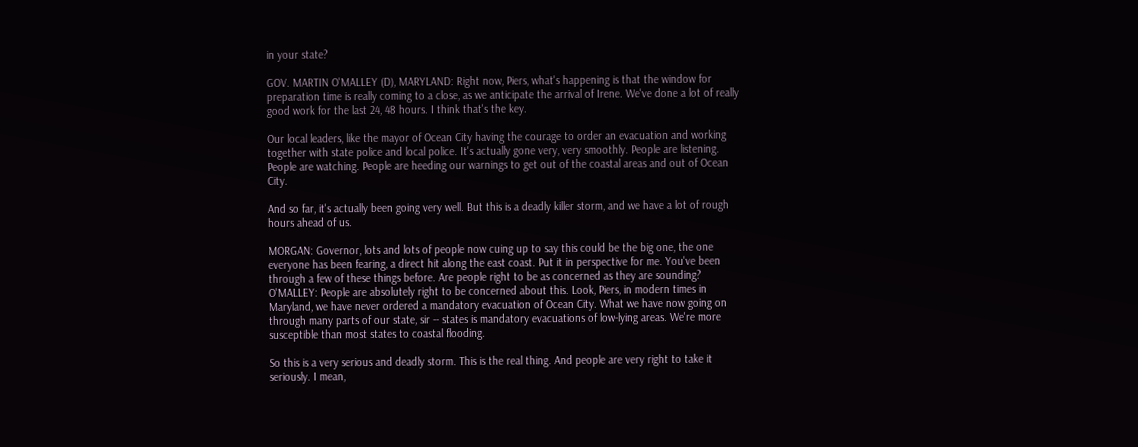in your state?

GOV. MARTIN O'MALLEY (D), MARYLAND: Right now, Piers, what's happening is that the window for preparation time is really coming to a close, as we anticipate the arrival of Irene. We've done a lot of really good work for the last 24, 48 hours. I think that's the key.

Our local leaders, like the mayor of Ocean City having the courage to order an evacuation and working together with state police and local police. It's actually gone very, very smoothly. People are listening. People are watching. People are heeding our warnings to get out of the coastal areas and out of Ocean City.

And so far, it's actually been going very well. But this is a deadly killer storm, and we have a lot of rough hours ahead of us.

MORGAN: Governor, lots and lots of people now cuing up to say this could be the big one, the one everyone has been fearing, a direct hit along the east coast. Put it in perspective for me. You've been through a few of these things before. Are people right to be as concerned as they are sounding? O'MALLEY: People are absolutely right to be concerned about this. Look, Piers, in modern times in Maryland, we have never ordered a mandatory evacuation of Ocean City. What we have now going on through many parts of our state, sir -- states is mandatory evacuations of low-lying areas. We're more susceptible than most states to coastal flooding.

So this is a very serious and deadly storm. This is the real thing. And people are very right to take it seriously. I mean,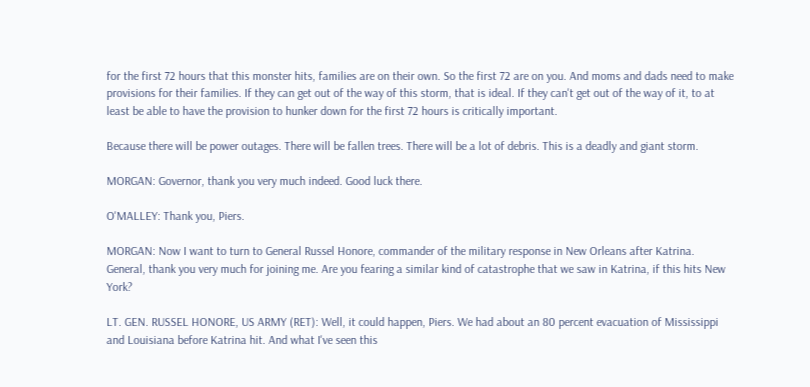for the first 72 hours that this monster hits, families are on their own. So the first 72 are on you. And moms and dads need to make provisions for their families. If they can get out of the way of this storm, that is ideal. If they can't get out of the way of it, to at least be able to have the provision to hunker down for the first 72 hours is critically important.

Because there will be power outages. There will be fallen trees. There will be a lot of debris. This is a deadly and giant storm.

MORGAN: Governor, thank you very much indeed. Good luck there.

O'MALLEY: Thank you, Piers.

MORGAN: Now I want to turn to General Russel Honore, commander of the military response in New Orleans after Katrina. General, thank you very much for joining me. Are you fearing a similar kind of catastrophe that we saw in Katrina, if this hits New York?

LT. GEN. RUSSEL HONORE, US ARMY (RET): Well, it could happen, Piers. We had about an 80 percent evacuation of Mississippi and Louisiana before Katrina hit. And what I've seen this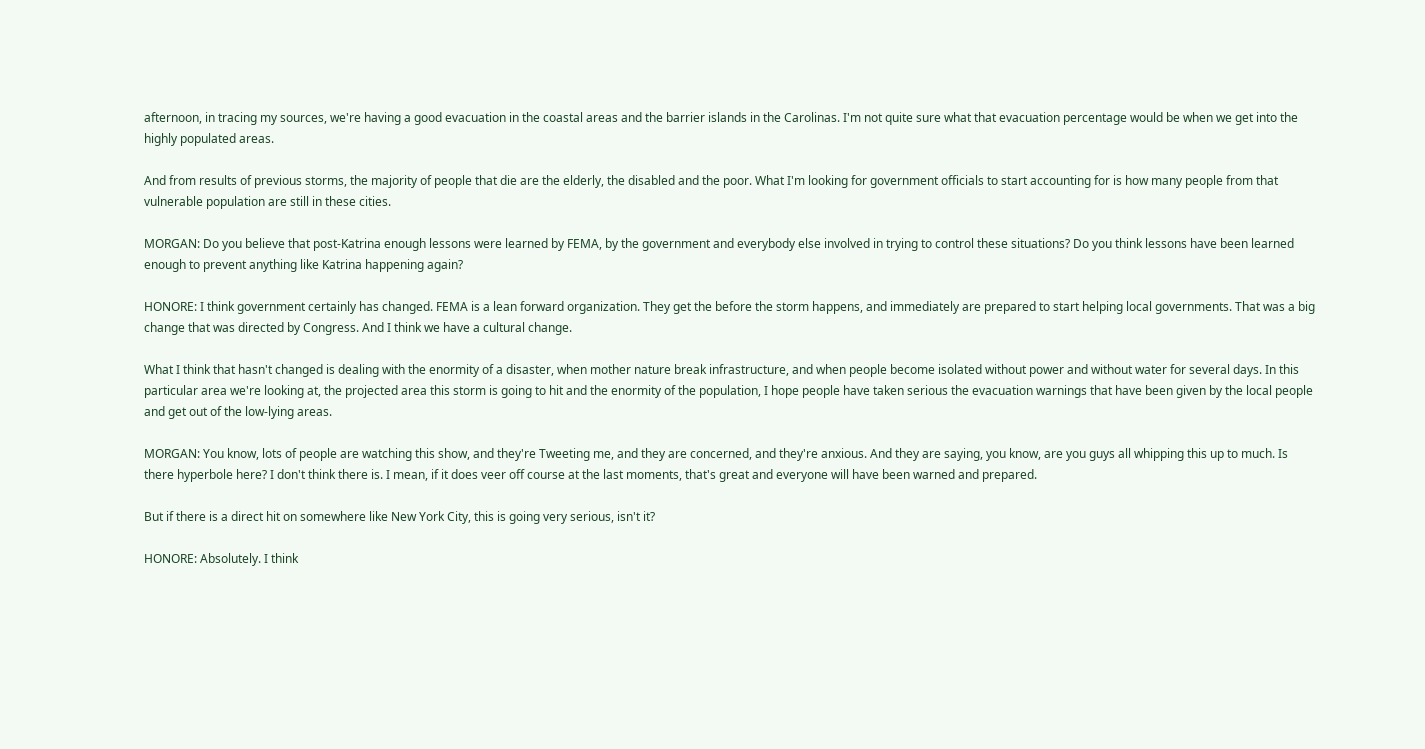afternoon, in tracing my sources, we're having a good evacuation in the coastal areas and the barrier islands in the Carolinas. I'm not quite sure what that evacuation percentage would be when we get into the highly populated areas.

And from results of previous storms, the majority of people that die are the elderly, the disabled and the poor. What I'm looking for government officials to start accounting for is how many people from that vulnerable population are still in these cities.

MORGAN: Do you believe that post-Katrina enough lessons were learned by FEMA, by the government and everybody else involved in trying to control these situations? Do you think lessons have been learned enough to prevent anything like Katrina happening again?

HONORE: I think government certainly has changed. FEMA is a lean forward organization. They get the before the storm happens, and immediately are prepared to start helping local governments. That was a big change that was directed by Congress. And I think we have a cultural change.

What I think that hasn't changed is dealing with the enormity of a disaster, when mother nature break infrastructure, and when people become isolated without power and without water for several days. In this particular area we're looking at, the projected area this storm is going to hit and the enormity of the population, I hope people have taken serious the evacuation warnings that have been given by the local people and get out of the low-lying areas.

MORGAN: You know, lots of people are watching this show, and they're Tweeting me, and they are concerned, and they're anxious. And they are saying, you know, are you guys all whipping this up to much. Is there hyperbole here? I don't think there is. I mean, if it does veer off course at the last moments, that's great and everyone will have been warned and prepared.

But if there is a direct hit on somewhere like New York City, this is going very serious, isn't it?

HONORE: Absolutely. I think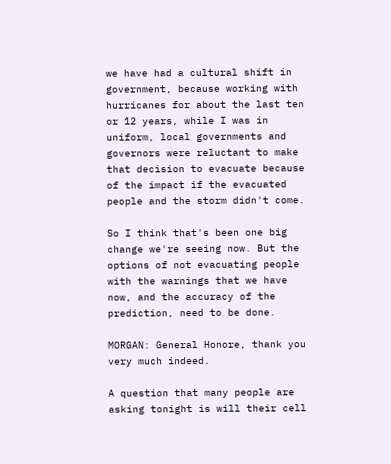we have had a cultural shift in government, because working with hurricanes for about the last ten or 12 years, while I was in uniform, local governments and governors were reluctant to make that decision to evacuate because of the impact if the evacuated people and the storm didn't come.

So I think that's been one big change we're seeing now. But the options of not evacuating people with the warnings that we have now, and the accuracy of the prediction, need to be done.

MORGAN: General Honore, thank you very much indeed.

A question that many people are asking tonight is will their cell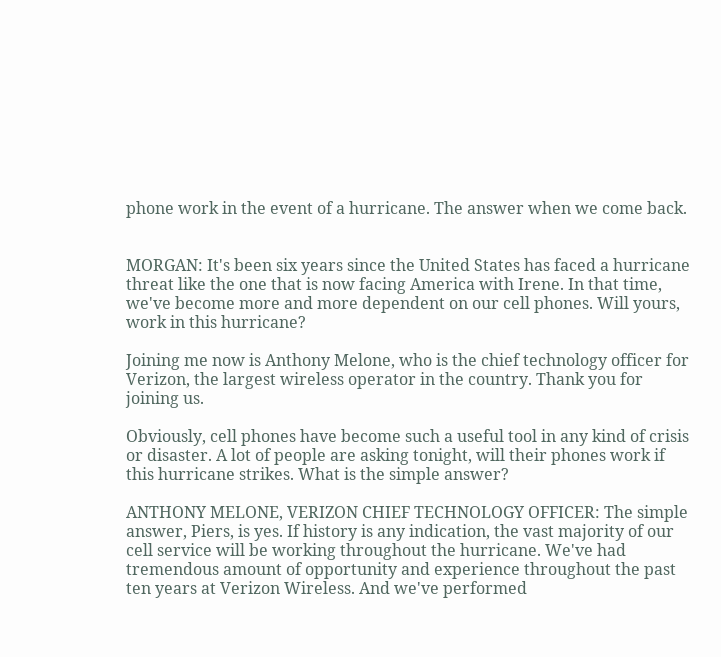phone work in the event of a hurricane. The answer when we come back.


MORGAN: It's been six years since the United States has faced a hurricane threat like the one that is now facing America with Irene. In that time, we've become more and more dependent on our cell phones. Will yours, work in this hurricane?

Joining me now is Anthony Melone, who is the chief technology officer for Verizon, the largest wireless operator in the country. Thank you for joining us.

Obviously, cell phones have become such a useful tool in any kind of crisis or disaster. A lot of people are asking tonight, will their phones work if this hurricane strikes. What is the simple answer?

ANTHONY MELONE, VERIZON CHIEF TECHNOLOGY OFFICER: The simple answer, Piers, is yes. If history is any indication, the vast majority of our cell service will be working throughout the hurricane. We've had tremendous amount of opportunity and experience throughout the past ten years at Verizon Wireless. And we've performed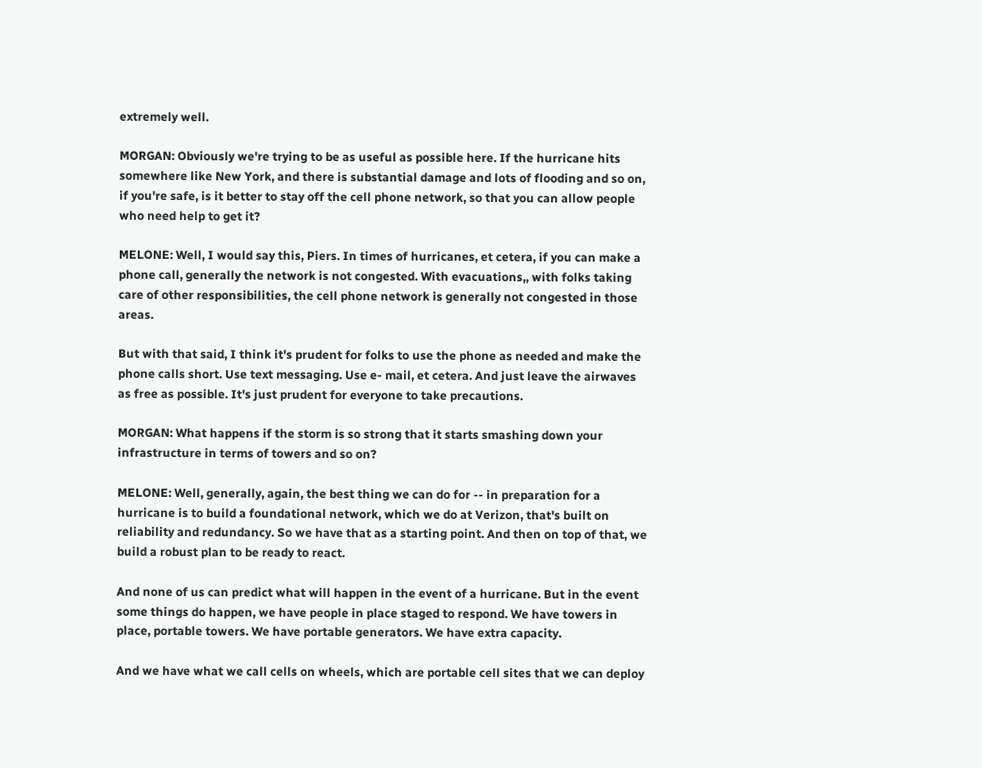extremely well.

MORGAN: Obviously we're trying to be as useful as possible here. If the hurricane hits somewhere like New York, and there is substantial damage and lots of flooding and so on, if you're safe, is it better to stay off the cell phone network, so that you can allow people who need help to get it?

MELONE: Well, I would say this, Piers. In times of hurricanes, et cetera, if you can make a phone call, generally the network is not congested. With evacuations,, with folks taking care of other responsibilities, the cell phone network is generally not congested in those areas.

But with that said, I think it's prudent for folks to use the phone as needed and make the phone calls short. Use text messaging. Use e- mail, et cetera. And just leave the airwaves as free as possible. It's just prudent for everyone to take precautions.

MORGAN: What happens if the storm is so strong that it starts smashing down your infrastructure in terms of towers and so on?

MELONE: Well, generally, again, the best thing we can do for -- in preparation for a hurricane is to build a foundational network, which we do at Verizon, that's built on reliability and redundancy. So we have that as a starting point. And then on top of that, we build a robust plan to be ready to react.

And none of us can predict what will happen in the event of a hurricane. But in the event some things do happen, we have people in place staged to respond. We have towers in place, portable towers. We have portable generators. We have extra capacity.

And we have what we call cells on wheels, which are portable cell sites that we can deploy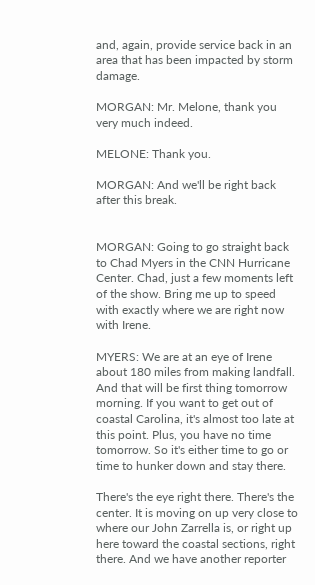and, again, provide service back in an area that has been impacted by storm damage.

MORGAN: Mr. Melone, thank you very much indeed.

MELONE: Thank you.

MORGAN: And we'll be right back after this break.


MORGAN: Going to go straight back to Chad Myers in the CNN Hurricane Center. Chad, just a few moments left of the show. Bring me up to speed with exactly where we are right now with Irene.

MYERS: We are at an eye of Irene about 180 miles from making landfall. And that will be first thing tomorrow morning. If you want to get out of coastal Carolina, it's almost too late at this point. Plus, you have no time tomorrow. So it's either time to go or time to hunker down and stay there.

There's the eye right there. There's the center. It is moving on up very close to where our John Zarrella is, or right up here toward the coastal sections, right there. And we have another reporter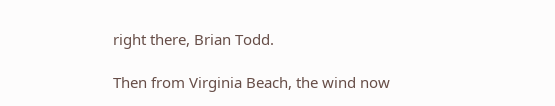right there, Brian Todd.

Then from Virginia Beach, the wind now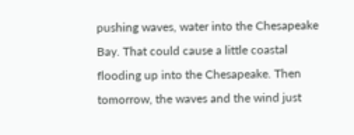pushing waves, water into the Chesapeake Bay. That could cause a little coastal flooding up into the Chesapeake. Then tomorrow, the waves and the wind just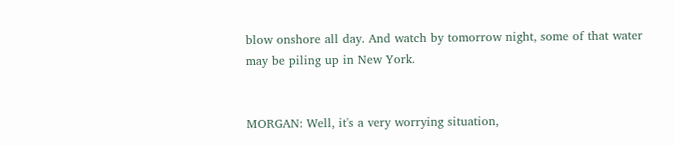blow onshore all day. And watch by tomorrow night, some of that water may be piling up in New York.


MORGAN: Well, it's a very worrying situation,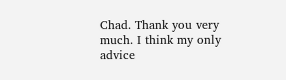Chad. Thank you very much. I think my only advice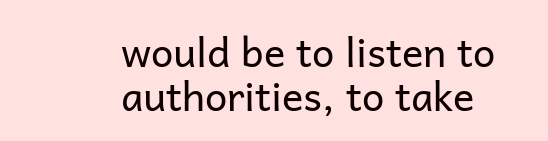would be to listen to authorities, to take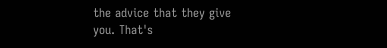the advice that they give you. That's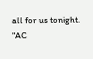all for us tonight. "AC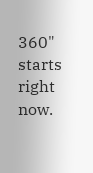360" starts right now.